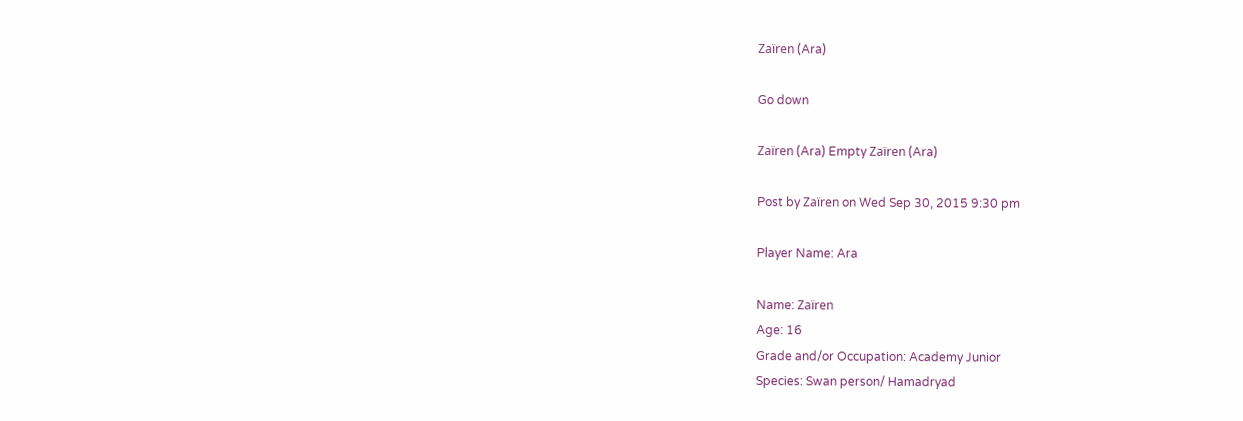Zaïren (Ara)

Go down

Zaïren (Ara) Empty Zaïren (Ara)

Post by Zaïren on Wed Sep 30, 2015 9:30 pm

Player Name: Ara

Name: Zaïren
Age: 16
Grade and/or Occupation: Academy Junior
Species: Swan person/ Hamadryad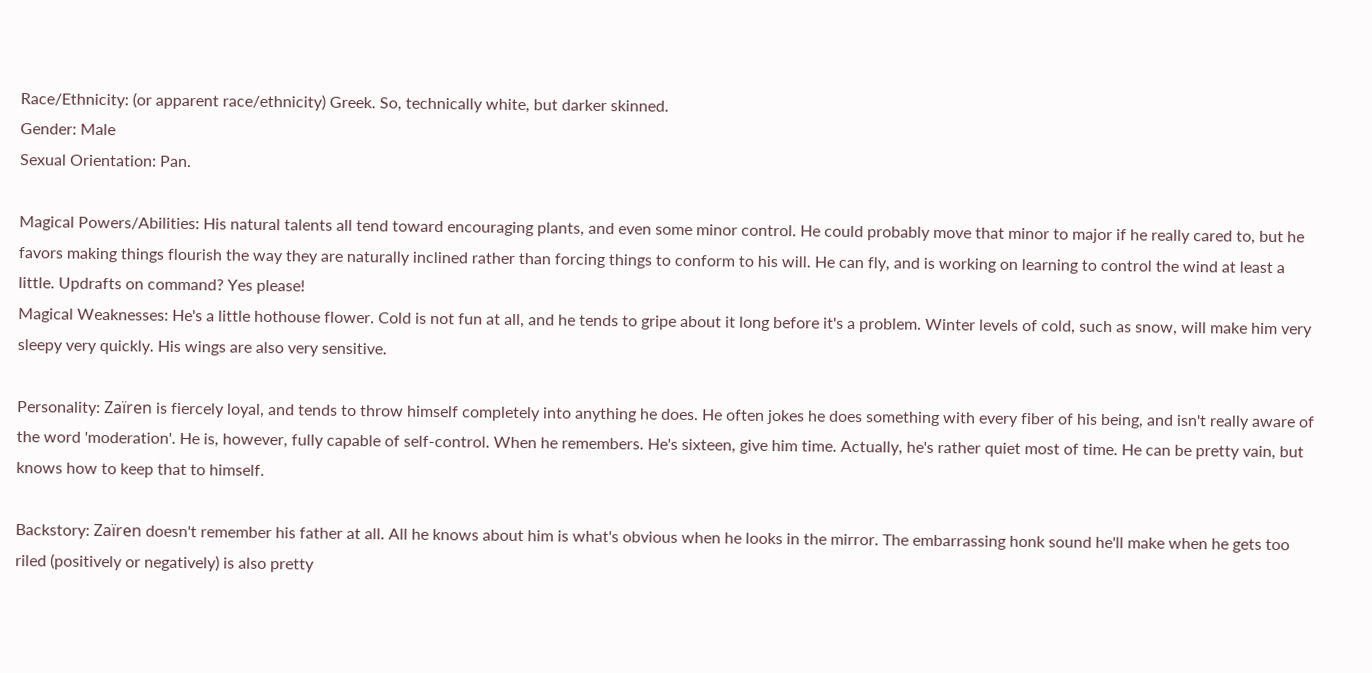Race/Ethnicity: (or apparent race/ethnicity) Greek. So, technically white, but darker skinned.
Gender: Male
Sexual Orientation: Pan.

Magical Powers/Abilities: His natural talents all tend toward encouraging plants, and even some minor control. He could probably move that minor to major if he really cared to, but he favors making things flourish the way they are naturally inclined rather than forcing things to conform to his will. He can fly, and is working on learning to control the wind at least a little. Updrafts on command? Yes please!
Magical Weaknesses: He's a little hothouse flower. Cold is not fun at all, and he tends to gripe about it long before it's a problem. Winter levels of cold, such as snow, will make him very sleepy very quickly. His wings are also very sensitive.

Personality: Zaïren is fiercely loyal, and tends to throw himself completely into anything he does. He often jokes he does something with every fiber of his being, and isn't really aware of the word 'moderation'. He is, however, fully capable of self-control. When he remembers. He's sixteen, give him time. Actually, he's rather quiet most of time. He can be pretty vain, but knows how to keep that to himself.

Backstory: Zaïren doesn't remember his father at all. All he knows about him is what's obvious when he looks in the mirror. The embarrassing honk sound he'll make when he gets too riled (positively or negatively) is also pretty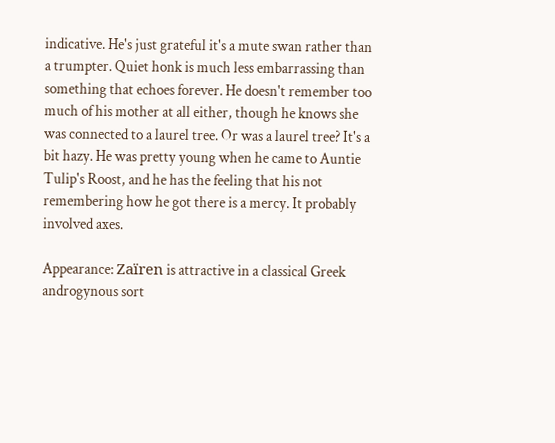indicative. He's just grateful it's a mute swan rather than a trumpter. Quiet honk is much less embarrassing than something that echoes forever. He doesn't remember too much of his mother at all either, though he knows she was connected to a laurel tree. Or was a laurel tree? It's a bit hazy. He was pretty young when he came to Auntie Tulip's Roost, and he has the feeling that his not remembering how he got there is a mercy. It probably involved axes.

Appearance: Zaïren is attractive in a classical Greek androgynous sort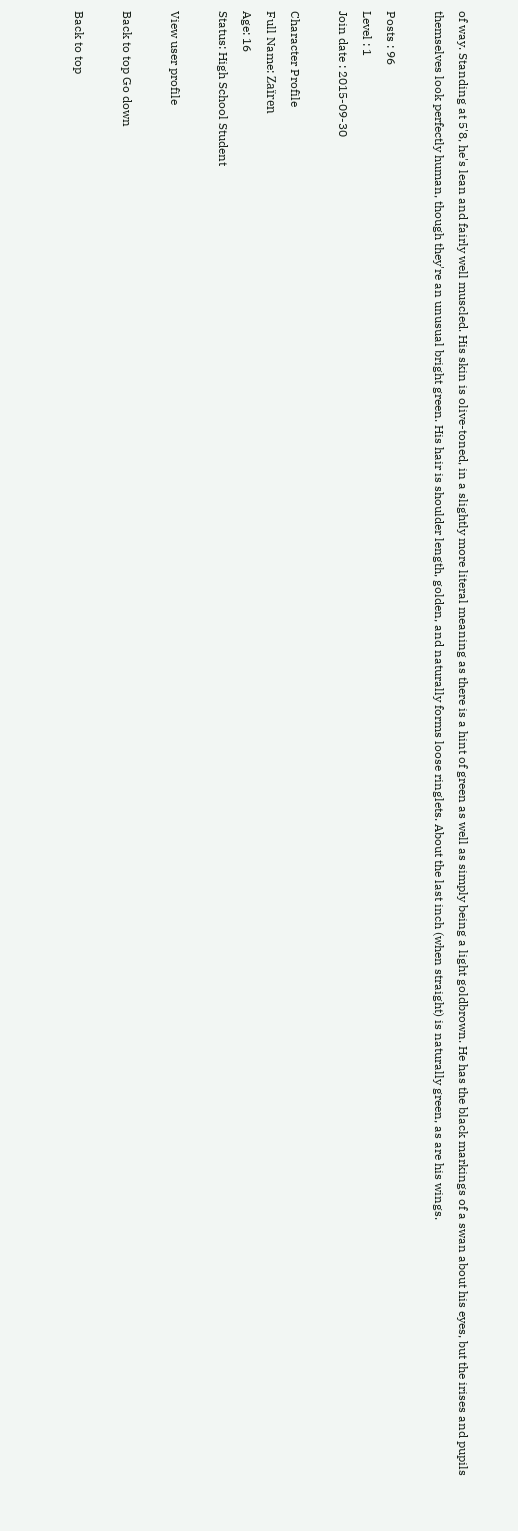of way. Standing at 5'8, he's lean and fairly well muscled. His skin is olive-toned, in a slightly more literal meaning as there is a hint of green as well as simply being a light goldbrown. He has the black markings of a swan about his eyes, but the irises and pupils themselves look perfectly human, though they're an unusual bright green. His hair is shoulder length, golden, and naturally forms loose ringlets. About the last inch (when straight) is naturally green, as are his wings.

Posts : 96
Level : 1
Join date : 2015-09-30

Character Profile
Full Name: Zaïren
Age: 16
Status: High School Student

View user profile

Back to top Go down

Back to top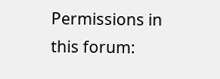Permissions in this forum: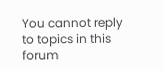You cannot reply to topics in this forum